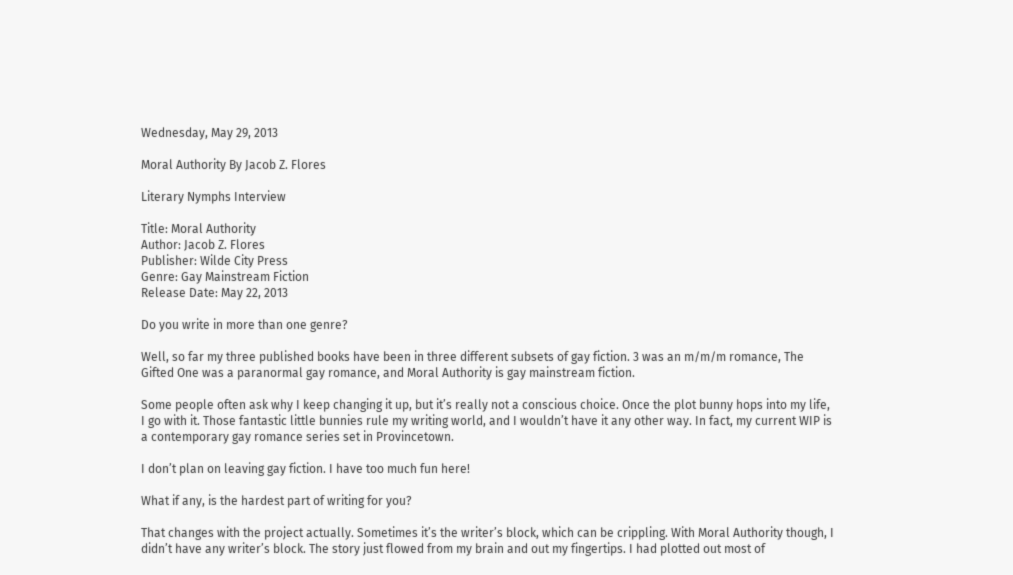Wednesday, May 29, 2013

Moral Authority By Jacob Z. Flores

Literary Nymphs Interview

Title: Moral Authority
Author: Jacob Z. Flores
Publisher: Wilde City Press
Genre: Gay Mainstream Fiction
Release Date: May 22, 2013

Do you write in more than one genre?

Well, so far my three published books have been in three different subsets of gay fiction. 3 was an m/m/m romance, The Gifted One was a paranormal gay romance, and Moral Authority is gay mainstream fiction.

Some people often ask why I keep changing it up, but it’s really not a conscious choice. Once the plot bunny hops into my life, I go with it. Those fantastic little bunnies rule my writing world, and I wouldn’t have it any other way. In fact, my current WIP is a contemporary gay romance series set in Provincetown.

I don’t plan on leaving gay fiction. I have too much fun here!

What if any, is the hardest part of writing for you?

That changes with the project actually. Sometimes it’s the writer’s block, which can be crippling. With Moral Authority though, I didn’t have any writer’s block. The story just flowed from my brain and out my fingertips. I had plotted out most of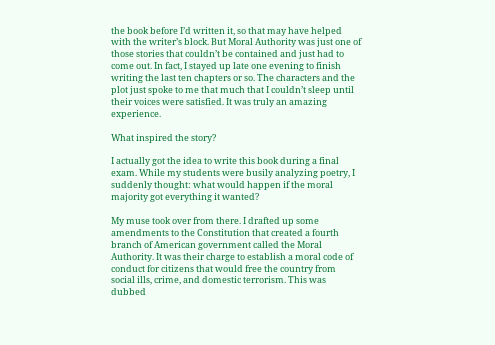the book before I’d written it, so that may have helped with the writer’s block. But Moral Authority was just one of those stories that couldn’t be contained and just had to come out. In fact, I stayed up late one evening to finish writing the last ten chapters or so. The characters and the plot just spoke to me that much that I couldn’t sleep until their voices were satisfied. It was truly an amazing experience.

What inspired the story?

I actually got the idea to write this book during a final exam. While my students were busily analyzing poetry, I suddenly thought: what would happen if the moral majority got everything it wanted?

My muse took over from there. I drafted up some amendments to the Constitution that created a fourth branch of American government called the Moral Authority. It was their charge to establish a moral code of conduct for citizens that would free the country from social ills, crime, and domestic terrorism. This was dubbed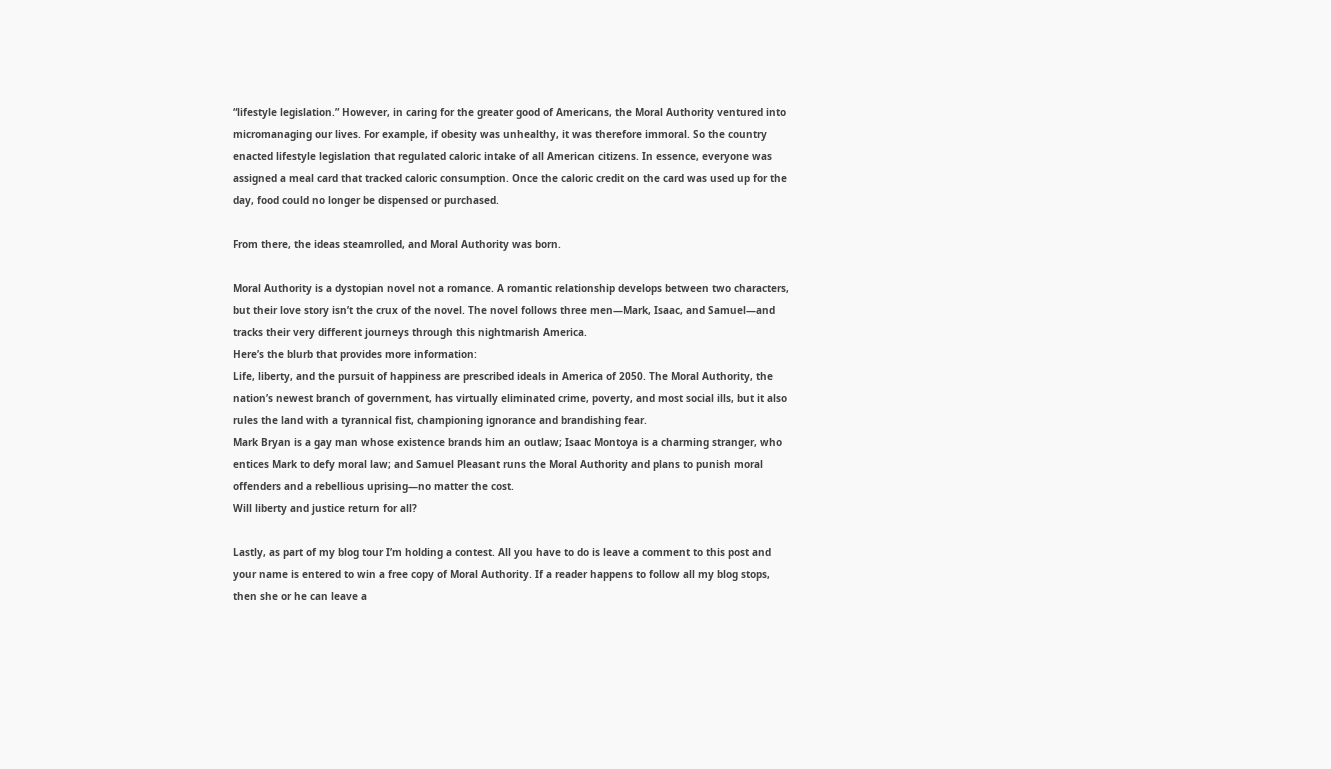“lifestyle legislation.” However, in caring for the greater good of Americans, the Moral Authority ventured into micromanaging our lives. For example, if obesity was unhealthy, it was therefore immoral. So the country enacted lifestyle legislation that regulated caloric intake of all American citizens. In essence, everyone was assigned a meal card that tracked caloric consumption. Once the caloric credit on the card was used up for the day, food could no longer be dispensed or purchased.

From there, the ideas steamrolled, and Moral Authority was born.

Moral Authority is a dystopian novel not a romance. A romantic relationship develops between two characters, but their love story isn’t the crux of the novel. The novel follows three men—Mark, Isaac, and Samuel—and tracks their very different journeys through this nightmarish America.
Here’s the blurb that provides more information:
Life, liberty, and the pursuit of happiness are prescribed ideals in America of 2050. The Moral Authority, the nation’s newest branch of government, has virtually eliminated crime, poverty, and most social ills, but it also rules the land with a tyrannical fist, championing ignorance and brandishing fear.
Mark Bryan is a gay man whose existence brands him an outlaw; Isaac Montoya is a charming stranger, who entices Mark to defy moral law; and Samuel Pleasant runs the Moral Authority and plans to punish moral offenders and a rebellious uprising—no matter the cost.
Will liberty and justice return for all?

Lastly, as part of my blog tour I’m holding a contest. All you have to do is leave a comment to this post and your name is entered to win a free copy of Moral Authority. If a reader happens to follow all my blog stops, then she or he can leave a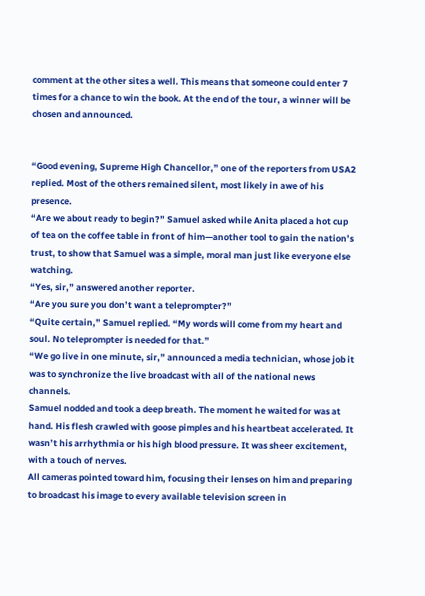comment at the other sites a well. This means that someone could enter 7 times for a chance to win the book. At the end of the tour, a winner will be chosen and announced.


“Good evening, Supreme High Chancellor,” one of the reporters from USA2 replied. Most of the others remained silent, most likely in awe of his presence.
“Are we about ready to begin?” Samuel asked while Anita placed a hot cup of tea on the coffee table in front of him—another tool to gain the nation’s trust, to show that Samuel was a simple, moral man just like everyone else watching.
“Yes, sir,” answered another reporter.
“Are you sure you don’t want a teleprompter?”
“Quite certain,” Samuel replied. “My words will come from my heart and soul. No teleprompter is needed for that.”
“We go live in one minute, sir,” announced a media technician, whose job it was to synchronize the live broadcast with all of the national news channels.
Samuel nodded and took a deep breath. The moment he waited for was at hand. His flesh crawled with goose pimples and his heartbeat accelerated. It wasn’t his arrhythmia or his high blood pressure. It was sheer excitement, with a touch of nerves.
All cameras pointed toward him, focusing their lenses on him and preparing to broadcast his image to every available television screen in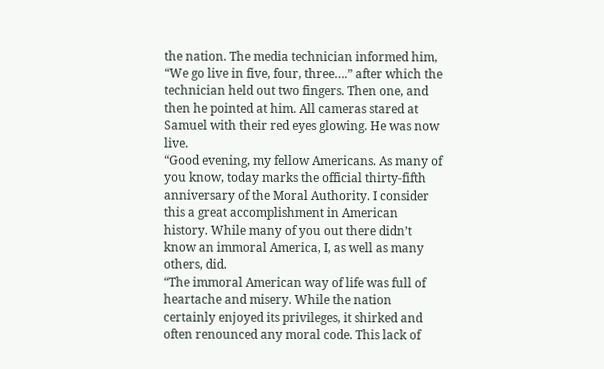the nation. The media technician informed him, “We go live in five, four, three….” after which the technician held out two fingers. Then one, and then he pointed at him. All cameras stared at Samuel with their red eyes glowing. He was now live.
“Good evening, my fellow Americans. As many of you know, today marks the official thirty-fifth anniversary of the Moral Authority. I consider this a great accomplishment in American history. While many of you out there didn’t know an immoral America, I, as well as many others, did.
“The immoral American way of life was full of heartache and misery. While the nation certainly enjoyed its privileges, it shirked and often renounced any moral code. This lack of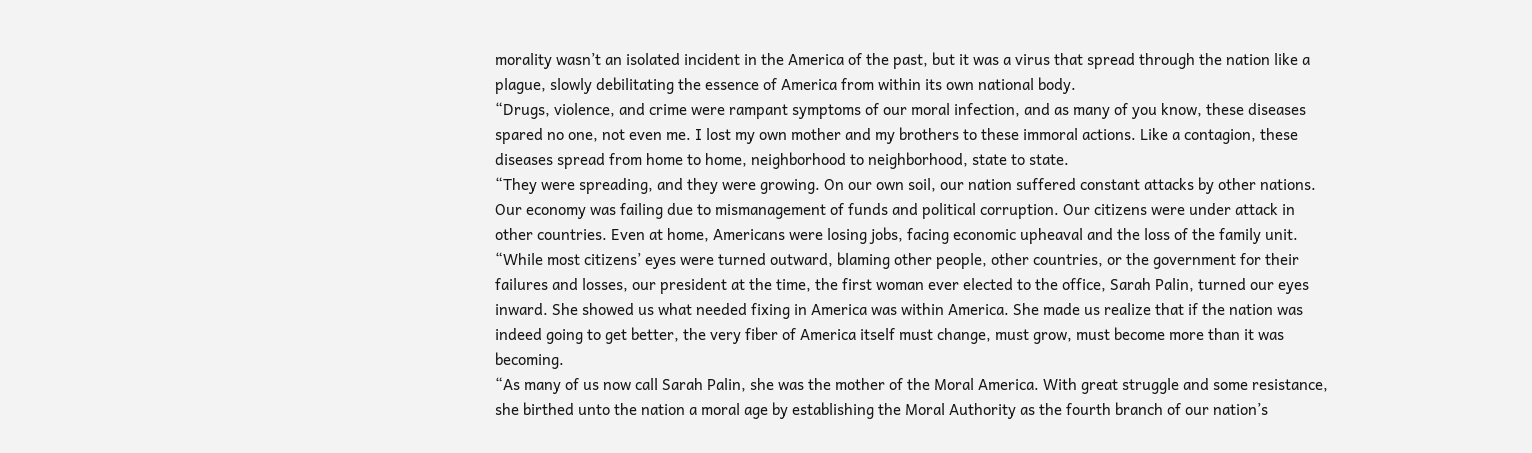morality wasn’t an isolated incident in the America of the past, but it was a virus that spread through the nation like a plague, slowly debilitating the essence of America from within its own national body.
“Drugs, violence, and crime were rampant symptoms of our moral infection, and as many of you know, these diseases spared no one, not even me. I lost my own mother and my brothers to these immoral actions. Like a contagion, these diseases spread from home to home, neighborhood to neighborhood, state to state.
“They were spreading, and they were growing. On our own soil, our nation suffered constant attacks by other nations. Our economy was failing due to mismanagement of funds and political corruption. Our citizens were under attack in other countries. Even at home, Americans were losing jobs, facing economic upheaval and the loss of the family unit.
“While most citizens’ eyes were turned outward, blaming other people, other countries, or the government for their failures and losses, our president at the time, the first woman ever elected to the office, Sarah Palin, turned our eyes inward. She showed us what needed fixing in America was within America. She made us realize that if the nation was indeed going to get better, the very fiber of America itself must change, must grow, must become more than it was becoming.
“As many of us now call Sarah Palin, she was the mother of the Moral America. With great struggle and some resistance, she birthed unto the nation a moral age by establishing the Moral Authority as the fourth branch of our nation’s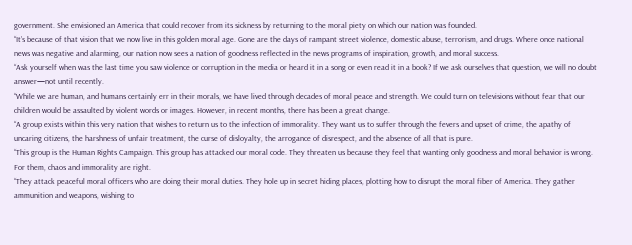government. She envisioned an America that could recover from its sickness by returning to the moral piety on which our nation was founded.
“It’s because of that vision that we now live in this golden moral age. Gone are the days of rampant street violence, domestic abuse, terrorism, and drugs. Where once national news was negative and alarming, our nation now sees a nation of goodness reflected in the news programs of inspiration, growth, and moral success.
“Ask yourself when was the last time you saw violence or corruption in the media or heard it in a song or even read it in a book? If we ask ourselves that question, we will no doubt answer—not until recently.
“While we are human, and humans certainly err in their morals, we have lived through decades of moral peace and strength. We could turn on televisions without fear that our children would be assaulted by violent words or images. However, in recent months, there has been a great change.
“A group exists within this very nation that wishes to return us to the infection of immorality. They want us to suffer through the fevers and upset of crime, the apathy of uncaring citizens, the harshness of unfair treatment, the curse of disloyalty, the arrogance of disrespect, and the absence of all that is pure.
“This group is the Human Rights Campaign. This group has attacked our moral code. They threaten us because they feel that wanting only goodness and moral behavior is wrong. For them, chaos and immorality are right.
“They attack peaceful moral officers who are doing their moral duties. They hole up in secret hiding places, plotting how to disrupt the moral fiber of America. They gather ammunition and weapons, wishing to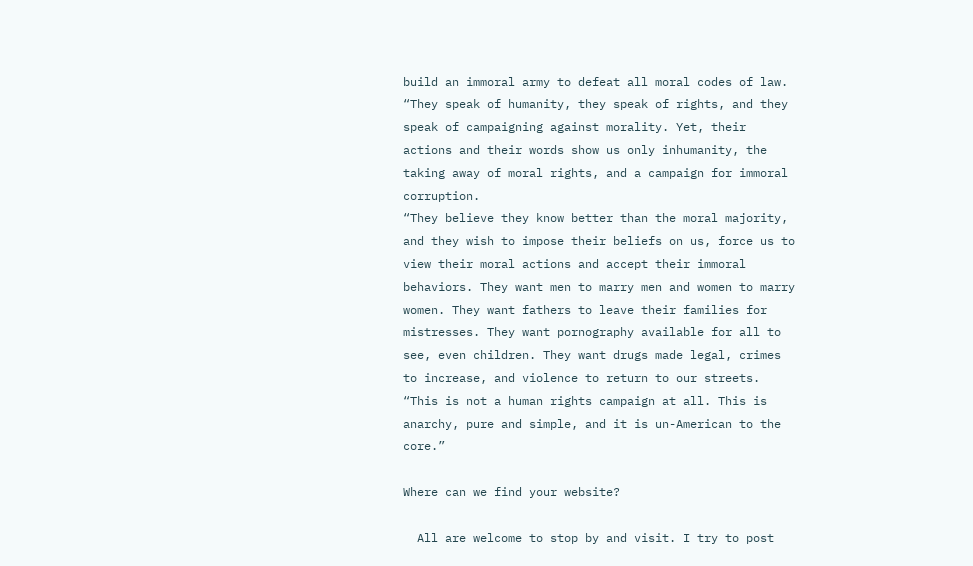build an immoral army to defeat all moral codes of law.
“They speak of humanity, they speak of rights, and they speak of campaigning against morality. Yet, their actions and their words show us only inhumanity, the taking away of moral rights, and a campaign for immoral corruption.
“They believe they know better than the moral majority, and they wish to impose their beliefs on us, force us to view their moral actions and accept their immoral behaviors. They want men to marry men and women to marry women. They want fathers to leave their families for mistresses. They want pornography available for all to see, even children. They want drugs made legal, crimes to increase, and violence to return to our streets.
“This is not a human rights campaign at all. This is anarchy, pure and simple, and it is un-American to the core.”

Where can we find your website?

  All are welcome to stop by and visit. I try to post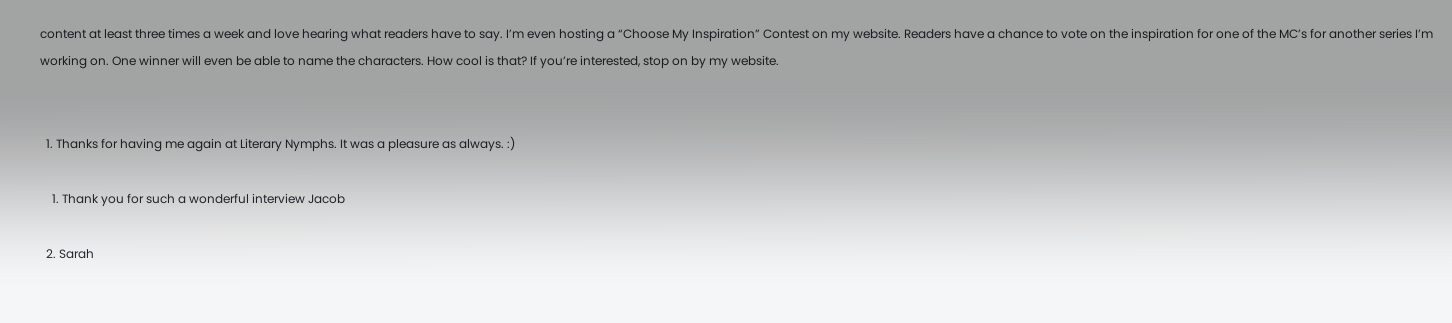content at least three times a week and love hearing what readers have to say. I’m even hosting a “Choose My Inspiration” Contest on my website. Readers have a chance to vote on the inspiration for one of the MC’s for another series I’m working on. One winner will even be able to name the characters. How cool is that? If you’re interested, stop on by my website.


  1. Thanks for having me again at Literary Nymphs. It was a pleasure as always. :)

    1. Thank you for such a wonderful interview Jacob

  2. Sarah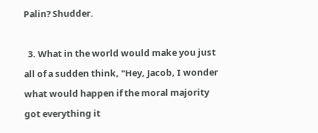Palin? Shudder.

  3. What in the world would make you just all of a sudden think, "Hey, Jacob, I wonder what would happen if the moral majority got everything it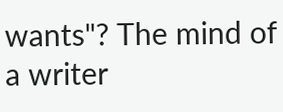wants"? The mind of a writer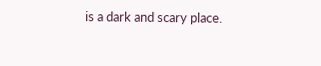is a dark and scary place.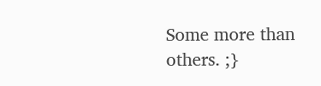Some more than others. ;}